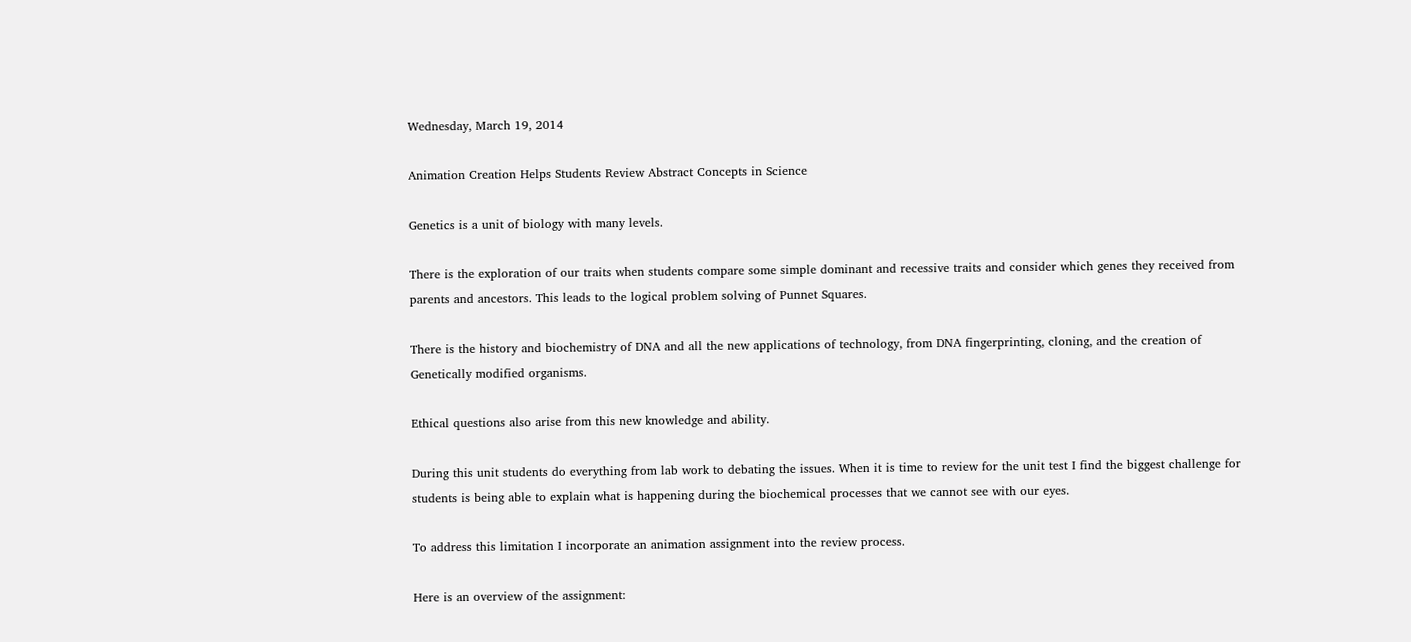Wednesday, March 19, 2014

Animation Creation Helps Students Review Abstract Concepts in Science

Genetics is a unit of biology with many levels.

There is the exploration of our traits when students compare some simple dominant and recessive traits and consider which genes they received from parents and ancestors. This leads to the logical problem solving of Punnet Squares.

There is the history and biochemistry of DNA and all the new applications of technology, from DNA fingerprinting, cloning, and the creation of Genetically modified organisms.

Ethical questions also arise from this new knowledge and ability.

During this unit students do everything from lab work to debating the issues. When it is time to review for the unit test I find the biggest challenge for students is being able to explain what is happening during the biochemical processes that we cannot see with our eyes.

To address this limitation I incorporate an animation assignment into the review process.

Here is an overview of the assignment: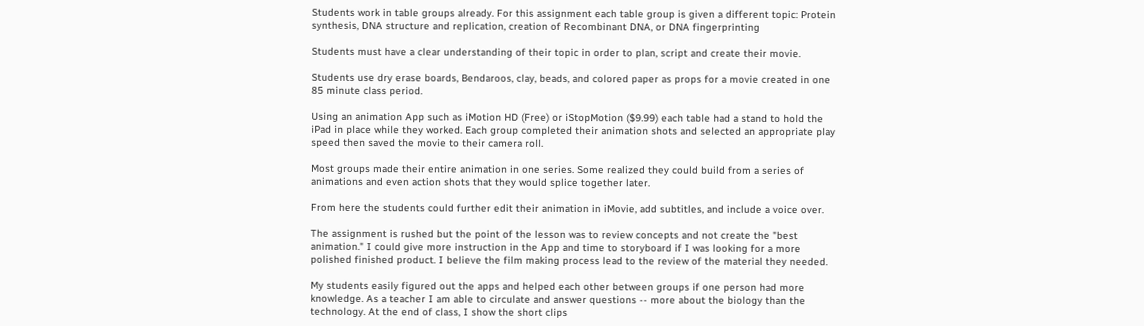Students work in table groups already. For this assignment each table group is given a different topic: Protein synthesis, DNA structure and replication, creation of Recombinant DNA, or DNA fingerprinting

Students must have a clear understanding of their topic in order to plan, script and create their movie.

Students use dry erase boards, Bendaroos, clay, beads, and colored paper as props for a movie created in one 85 minute class period.

Using an animation App such as iMotion HD (Free) or iStopMotion ($9.99) each table had a stand to hold the iPad in place while they worked. Each group completed their animation shots and selected an appropriate play speed then saved the movie to their camera roll.

Most groups made their entire animation in one series. Some realized they could build from a series of animations and even action shots that they would splice together later.

From here the students could further edit their animation in iMovie, add subtitles, and include a voice over.

The assignment is rushed but the point of the lesson was to review concepts and not create the "best animation." I could give more instruction in the App and time to storyboard if I was looking for a more polished finished product. I believe the film making process lead to the review of the material they needed.

My students easily figured out the apps and helped each other between groups if one person had more knowledge. As a teacher I am able to circulate and answer questions -- more about the biology than the technology. At the end of class, I show the short clips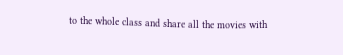to the whole class and share all the movies with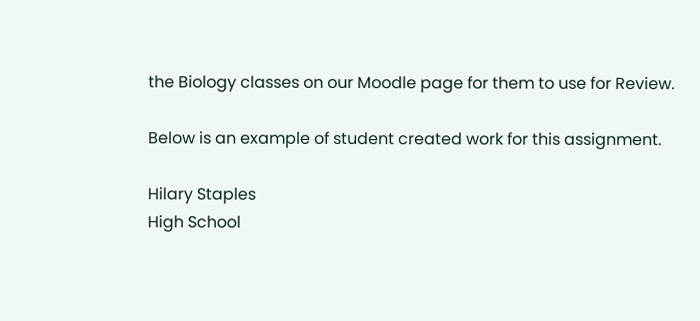the Biology classes on our Moodle page for them to use for Review.

Below is an example of student created work for this assignment.

Hilary Staples
High School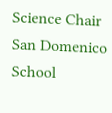Science Chair
San Domenico School